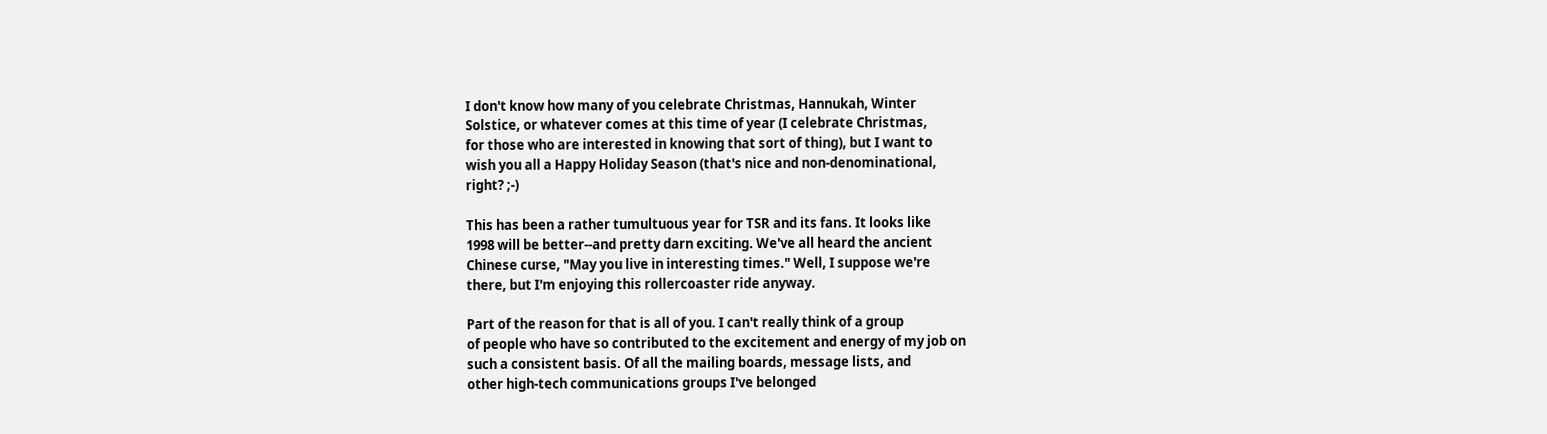I don't know how many of you celebrate Christmas, Hannukah, Winter
Solstice, or whatever comes at this time of year (I celebrate Christmas,
for those who are interested in knowing that sort of thing), but I want to
wish you all a Happy Holiday Season (that's nice and non-denominational,
right? ;-)

This has been a rather tumultuous year for TSR and its fans. It looks like
1998 will be better--and pretty darn exciting. We've all heard the ancient
Chinese curse, "May you live in interesting times." Well, I suppose we're
there, but I'm enjoying this rollercoaster ride anyway.

Part of the reason for that is all of you. I can't really think of a group
of people who have so contributed to the excitement and energy of my job on
such a consistent basis. Of all the mailing boards, message lists, and
other high-tech communications groups I've belonged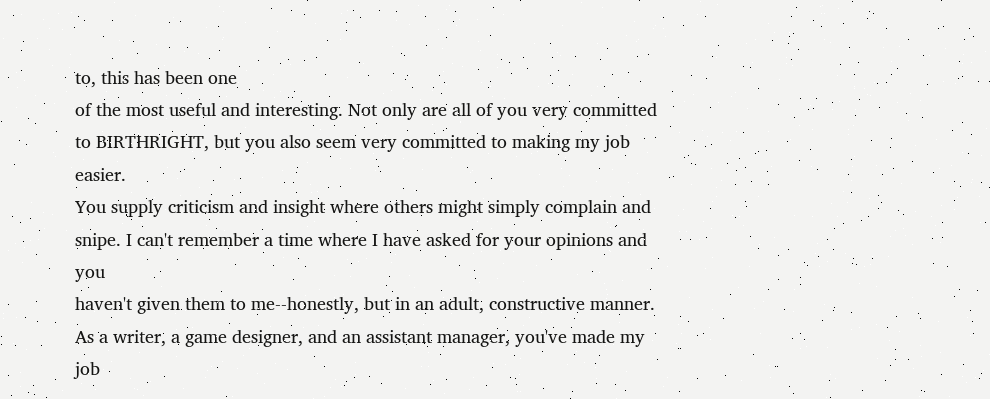to, this has been one
of the most useful and interesting. Not only are all of you very committed
to BIRTHRIGHT, but you also seem very committed to making my job easier.
You supply criticism and insight where others might simply complain and
snipe. I can't remember a time where I have asked for your opinions and you
haven't given them to me--honestly, but in an adult, constructive manner.
As a writer, a game designer, and an assistant manager, you've made my job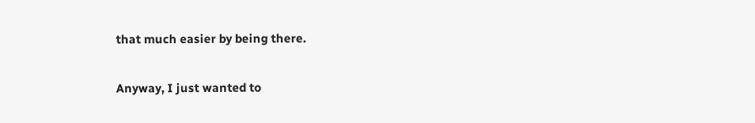that much easier by being there.

Anyway, I just wanted to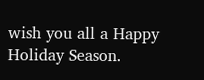wish you all a Happy Holiday Season.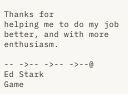Thanks for
helping me to do my job better, and with more enthusiasm.

-- ->-- ->-- ->--@
Ed Stark
Game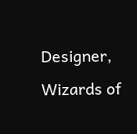Designer, Wizards of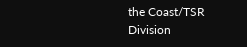the Coast/TSR Division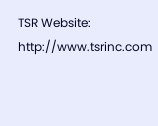TSR Website: http://www.tsrinc.com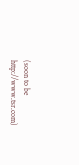(soon to be http://www.tsr.com)